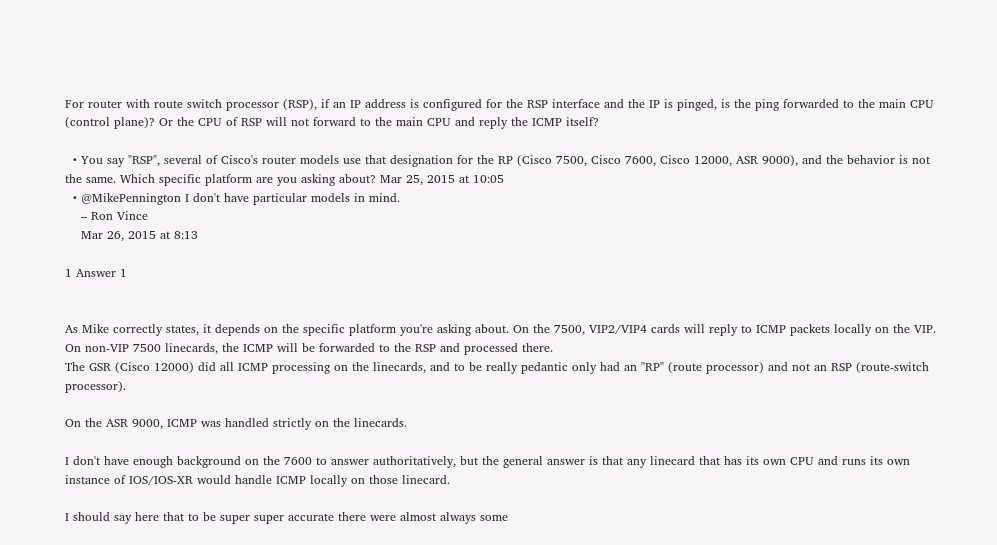For router with route switch processor (RSP), if an IP address is configured for the RSP interface and the IP is pinged, is the ping forwarded to the main CPU (control plane)? Or the CPU of RSP will not forward to the main CPU and reply the ICMP itself?

  • You say "RSP", several of Cisco's router models use that designation for the RP (Cisco 7500, Cisco 7600, Cisco 12000, ASR 9000), and the behavior is not the same. Which specific platform are you asking about? Mar 25, 2015 at 10:05
  • @MikePennington I don't have particular models in mind.
    – Ron Vince
    Mar 26, 2015 at 8:13

1 Answer 1


As Mike correctly states, it depends on the specific platform you're asking about. On the 7500, VIP2/VIP4 cards will reply to ICMP packets locally on the VIP. On non-VIP 7500 linecards, the ICMP will be forwarded to the RSP and processed there.
The GSR (Cisco 12000) did all ICMP processing on the linecards, and to be really pedantic only had an "RP" (route processor) and not an RSP (route-switch processor).

On the ASR 9000, ICMP was handled strictly on the linecards.

I don't have enough background on the 7600 to answer authoritatively, but the general answer is that any linecard that has its own CPU and runs its own instance of IOS/IOS-XR would handle ICMP locally on those linecard.

I should say here that to be super super accurate there were almost always some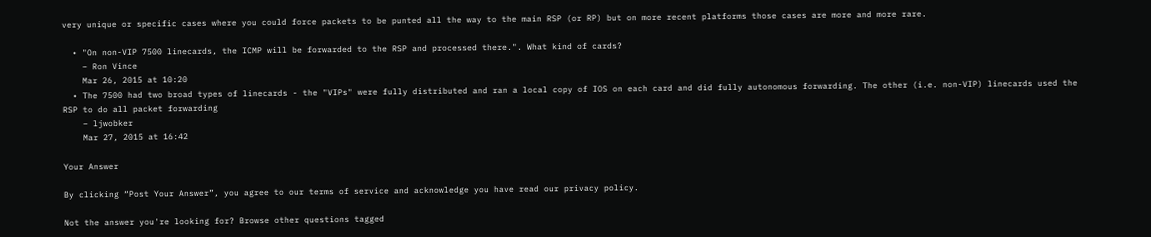very unique or specific cases where you could force packets to be punted all the way to the main RSP (or RP) but on more recent platforms those cases are more and more rare.

  • "On non-VIP 7500 linecards, the ICMP will be forwarded to the RSP and processed there.". What kind of cards?
    – Ron Vince
    Mar 26, 2015 at 10:20
  • The 7500 had two broad types of linecards - the "VIPs" were fully distributed and ran a local copy of IOS on each card and did fully autonomous forwarding. The other (i.e. non-VIP) linecards used the RSP to do all packet forwarding
    – ljwobker
    Mar 27, 2015 at 16:42

Your Answer

By clicking “Post Your Answer”, you agree to our terms of service and acknowledge you have read our privacy policy.

Not the answer you're looking for? Browse other questions tagged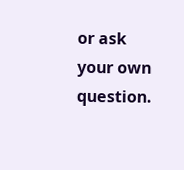or ask your own question.